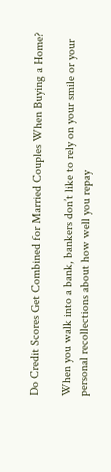Do Credit Scores Get Combined for Married Couples When Buying a Home?

When you walk into a bank, bankers don’t like to rely on your smile or your personal recollections about how well you repay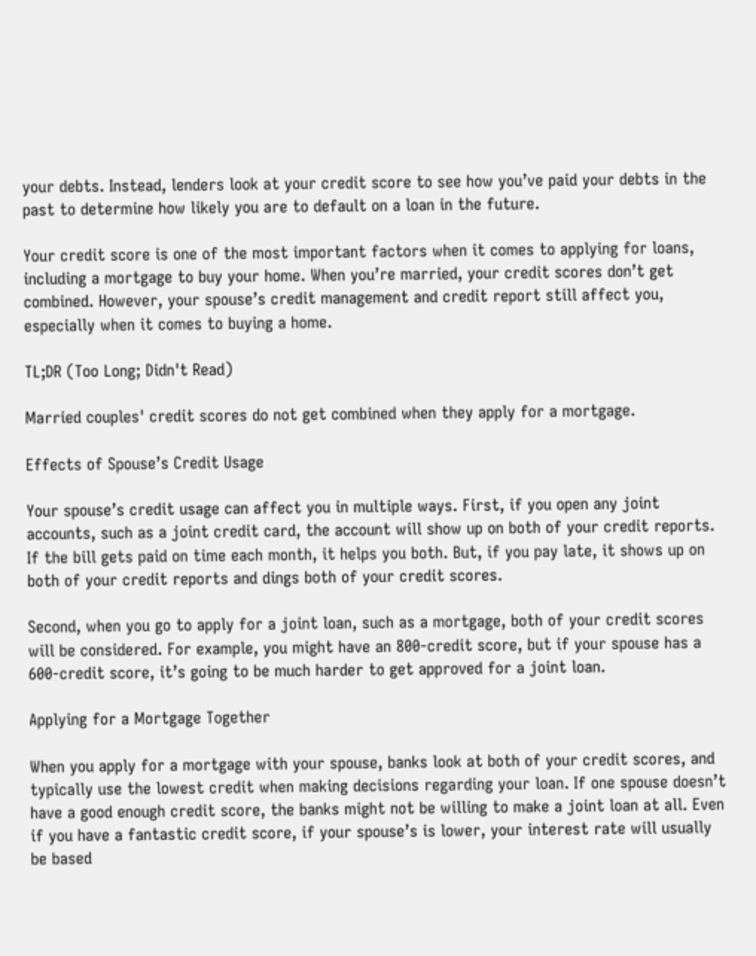your debts. Instead, lenders look at your credit score to see how you’ve paid your debts in the past to determine how likely you are to default on a loan in the future.

Your credit score is one of the most important factors when it comes to applying for loans, including a mortgage to buy your home. When you’re married, your credit scores don’t get combined. However, your spouse’s credit management and credit report still affect you, especially when it comes to buying a home.

TL;DR (Too Long; Didn't Read)

Married couples' credit scores do not get combined when they apply for a mortgage.

Effects of Spouse’s Credit Usage

Your spouse’s credit usage can affect you in multiple ways. First, if you open any joint accounts, such as a joint credit card, the account will show up on both of your credit reports. If the bill gets paid on time each month, it helps you both. But, if you pay late, it shows up on both of your credit reports and dings both of your credit scores.

Second, when you go to apply for a joint loan, such as a mortgage, both of your credit scores will be considered. For example, you might have an 800-credit score, but if your spouse has a 600-credit score, it’s going to be much harder to get approved for a joint loan.

Applying for a Mortgage Together

When you apply for a mortgage with your spouse, banks look at both of your credit scores, and typically use the lowest credit when making decisions regarding your loan. If one spouse doesn’t have a good enough credit score, the banks might not be willing to make a joint loan at all. Even if you have a fantastic credit score, if your spouse’s is lower, your interest rate will usually be based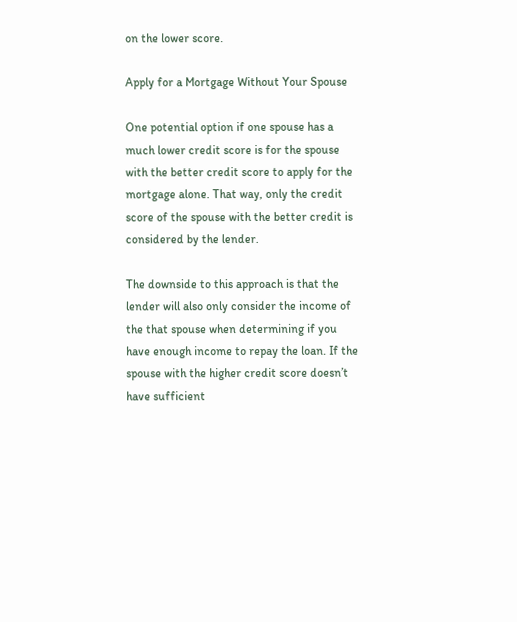on the lower score.

Apply for a Mortgage Without Your Spouse

One potential option if one spouse has a much lower credit score is for the spouse with the better credit score to apply for the mortgage alone. That way, only the credit score of the spouse with the better credit is considered by the lender.

The downside to this approach is that the lender will also only consider the income of the that spouse when determining if you have enough income to repay the loan. If the spouse with the higher credit score doesn’t have sufficient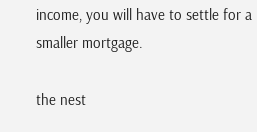income, you will have to settle for a smaller mortgage.

the nest